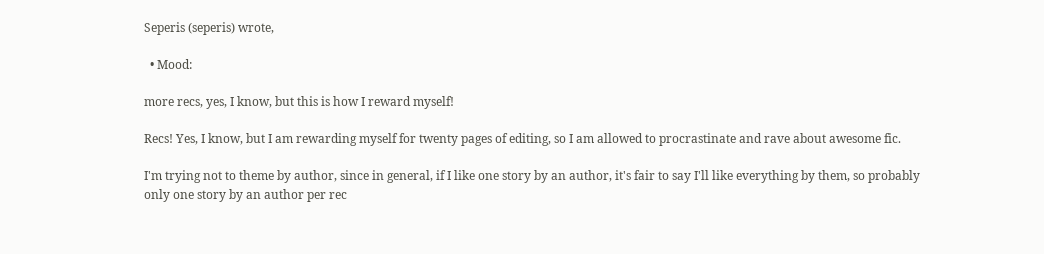Seperis (seperis) wrote,

  • Mood:

more recs, yes, I know, but this is how I reward myself!

Recs! Yes, I know, but I am rewarding myself for twenty pages of editing, so I am allowed to procrastinate and rave about awesome fic.

I'm trying not to theme by author, since in general, if I like one story by an author, it's fair to say I'll like everything by them, so probably only one story by an author per rec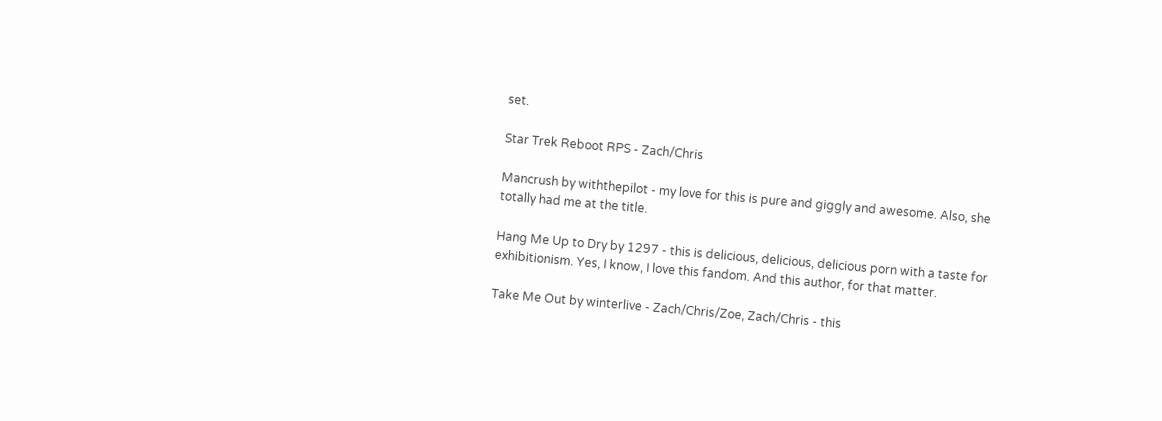set.

Star Trek Reboot RPS - Zach/Chris

Mancrush by withthepilot - my love for this is pure and giggly and awesome. Also, she totally had me at the title.

Hang Me Up to Dry by 1297 - this is delicious, delicious, delicious porn with a taste for exhibitionism. Yes, I know, I love this fandom. And this author, for that matter.

Take Me Out by winterlive - Zach/Chris/Zoe, Zach/Chris - this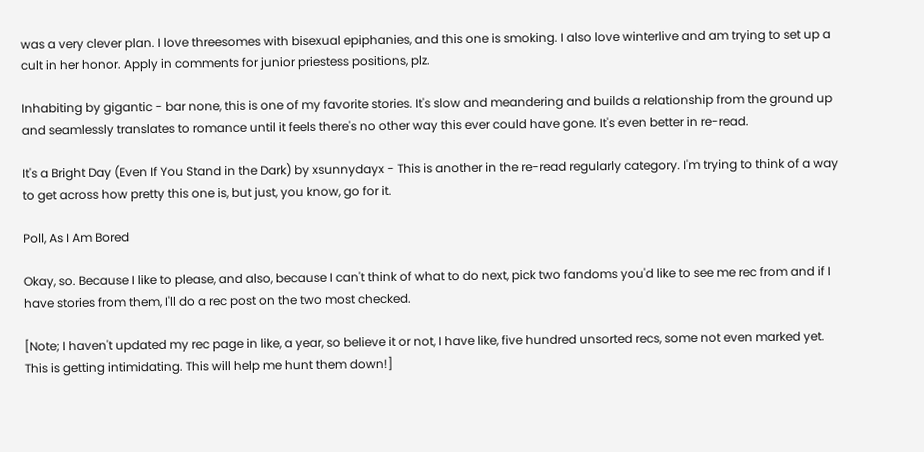was a very clever plan. I love threesomes with bisexual epiphanies, and this one is smoking. I also love winterlive and am trying to set up a cult in her honor. Apply in comments for junior priestess positions, plz.

Inhabiting by gigantic - bar none, this is one of my favorite stories. It's slow and meandering and builds a relationship from the ground up and seamlessly translates to romance until it feels there's no other way this ever could have gone. It's even better in re-read.

It's a Bright Day (Even If You Stand in the Dark) by xsunnydayx - This is another in the re-read regularly category. I'm trying to think of a way to get across how pretty this one is, but just, you know, go for it.

Poll, As I Am Bored

Okay, so. Because I like to please, and also, because I can't think of what to do next, pick two fandoms you'd like to see me rec from and if I have stories from them, I'll do a rec post on the two most checked.

[Note; I haven't updated my rec page in like, a year, so believe it or not, I have like, five hundred unsorted recs, some not even marked yet. This is getting intimidating. This will help me hunt them down!]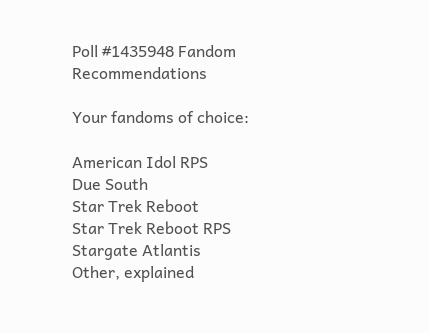Poll #1435948 Fandom Recommendations

Your fandoms of choice:

American Idol RPS
Due South
Star Trek Reboot
Star Trek Reboot RPS
Stargate Atlantis
Other, explained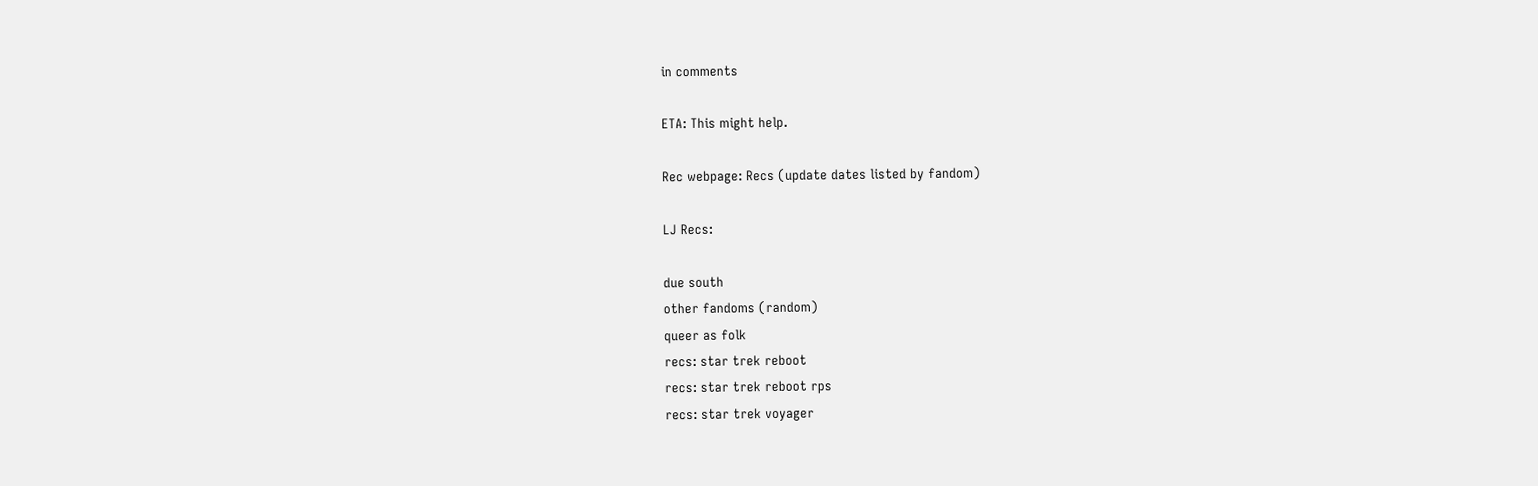in comments

ETA: This might help.

Rec webpage: Recs (update dates listed by fandom)

LJ Recs:

due south
other fandoms (random)
queer as folk
recs: star trek reboot
recs: star trek reboot rps
recs: star trek voyager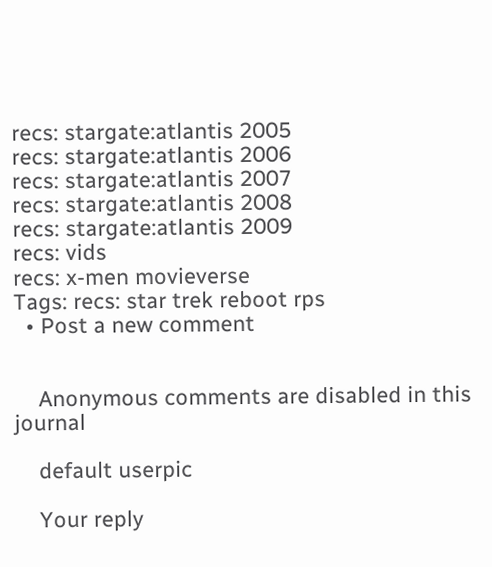recs: stargate:atlantis 2005
recs: stargate:atlantis 2006
recs: stargate:atlantis 2007
recs: stargate:atlantis 2008
recs: stargate:atlantis 2009
recs: vids
recs: x-men movieverse
Tags: recs: star trek reboot rps
  • Post a new comment


    Anonymous comments are disabled in this journal

    default userpic

    Your reply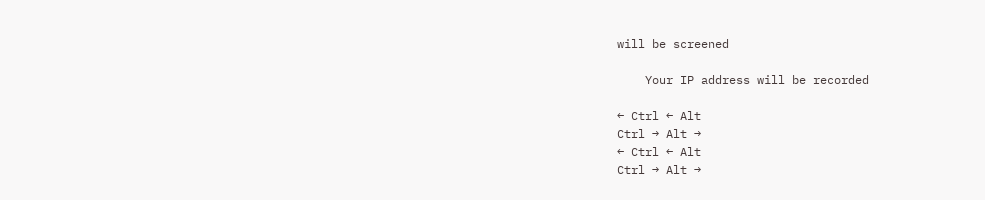will be screened

    Your IP address will be recorded

← Ctrl ← Alt
Ctrl → Alt →
← Ctrl ← Alt
Ctrl → Alt →